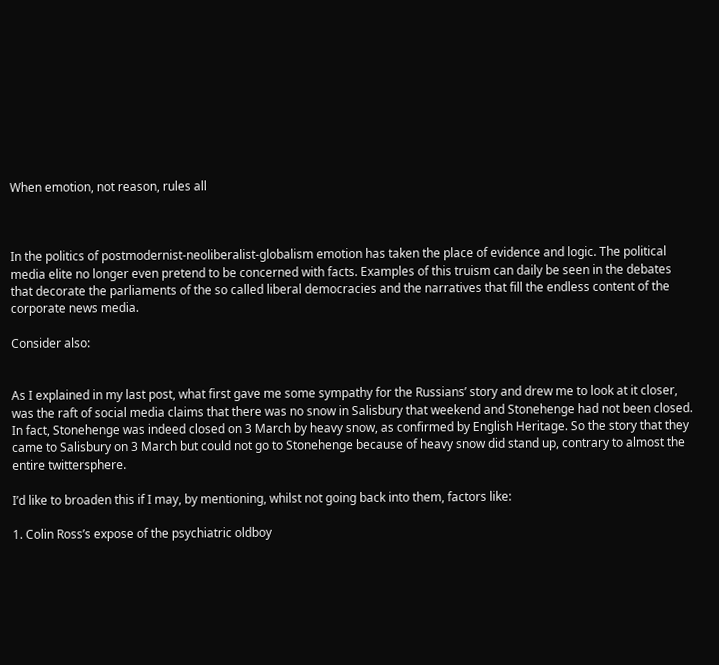When emotion, not reason, rules all



In the politics of postmodernist-neoliberalist-globalism emotion has taken the place of evidence and logic. The political media elite no longer even pretend to be concerned with facts. Examples of this truism can daily be seen in the debates that decorate the parliaments of the so called liberal democracies and the narratives that fill the endless content of the corporate news media.

Consider also:


As I explained in my last post, what first gave me some sympathy for the Russians’ story and drew me to look at it closer, was the raft of social media claims that there was no snow in Salisbury that weekend and Stonehenge had not been closed. In fact, Stonehenge was indeed closed on 3 March by heavy snow, as confirmed by English Heritage. So the story that they came to Salisbury on 3 March but could not go to Stonehenge because of heavy snow did stand up, contrary to almost the entire twittersphere.

I’d like to broaden this if I may, by mentioning, whilst not going back into them, factors like:

1. Colin Ross’s expose of the psychiatric oldboy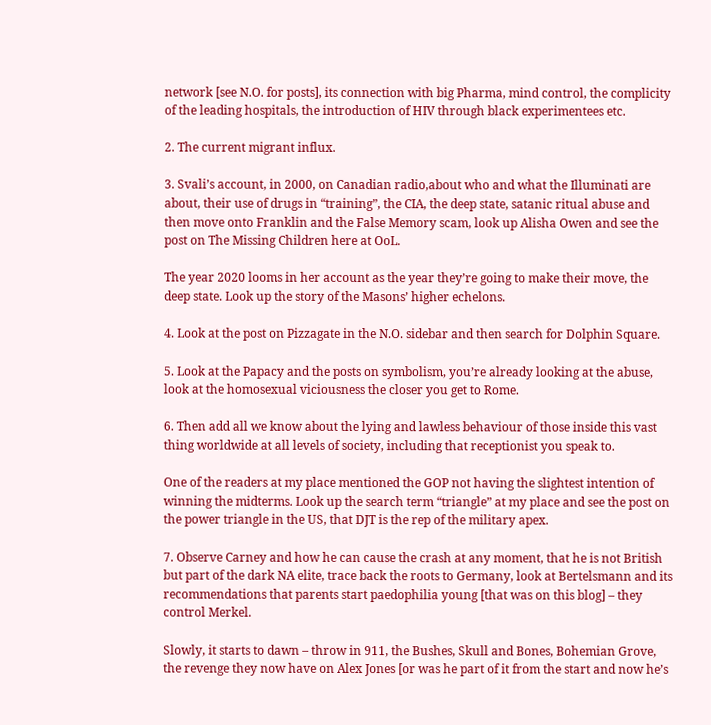network [see N.O. for posts], its connection with big Pharma, mind control, the complicity of the leading hospitals, the introduction of HIV through black experimentees etc.

2. The current migrant influx.

3. Svali’s account, in 2000, on Canadian radio,about who and what the Illuminati are about, their use of drugs in “training”, the CIA, the deep state, satanic ritual abuse and then move onto Franklin and the False Memory scam, look up Alisha Owen and see the post on The Missing Children here at OoL.

The year 2020 looms in her account as the year they’re going to make their move, the deep state. Look up the story of the Masons’ higher echelons.

4. Look at the post on Pizzagate in the N.O. sidebar and then search for Dolphin Square.

5. Look at the Papacy and the posts on symbolism, you’re already looking at the abuse, look at the homosexual viciousness the closer you get to Rome.

6. Then add all we know about the lying and lawless behaviour of those inside this vast thing worldwide at all levels of society, including that receptionist you speak to.

One of the readers at my place mentioned the GOP not having the slightest intention of winning the midterms. Look up the search term “triangle” at my place and see the post on the power triangle in the US, that DJT is the rep of the military apex.

7. Observe Carney and how he can cause the crash at any moment, that he is not British but part of the dark NA elite, trace back the roots to Germany, look at Bertelsmann and its recommendations that parents start paedophilia young [that was on this blog] – they control Merkel.

Slowly, it starts to dawn – throw in 911, the Bushes, Skull and Bones, Bohemian Grove, the revenge they now have on Alex Jones [or was he part of it from the start and now he’s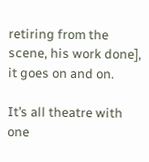retiring from the scene, his work done], it goes on and on.

It’s all theatre with one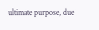ultimate purpose, due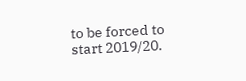to be forced to start 2019/20.